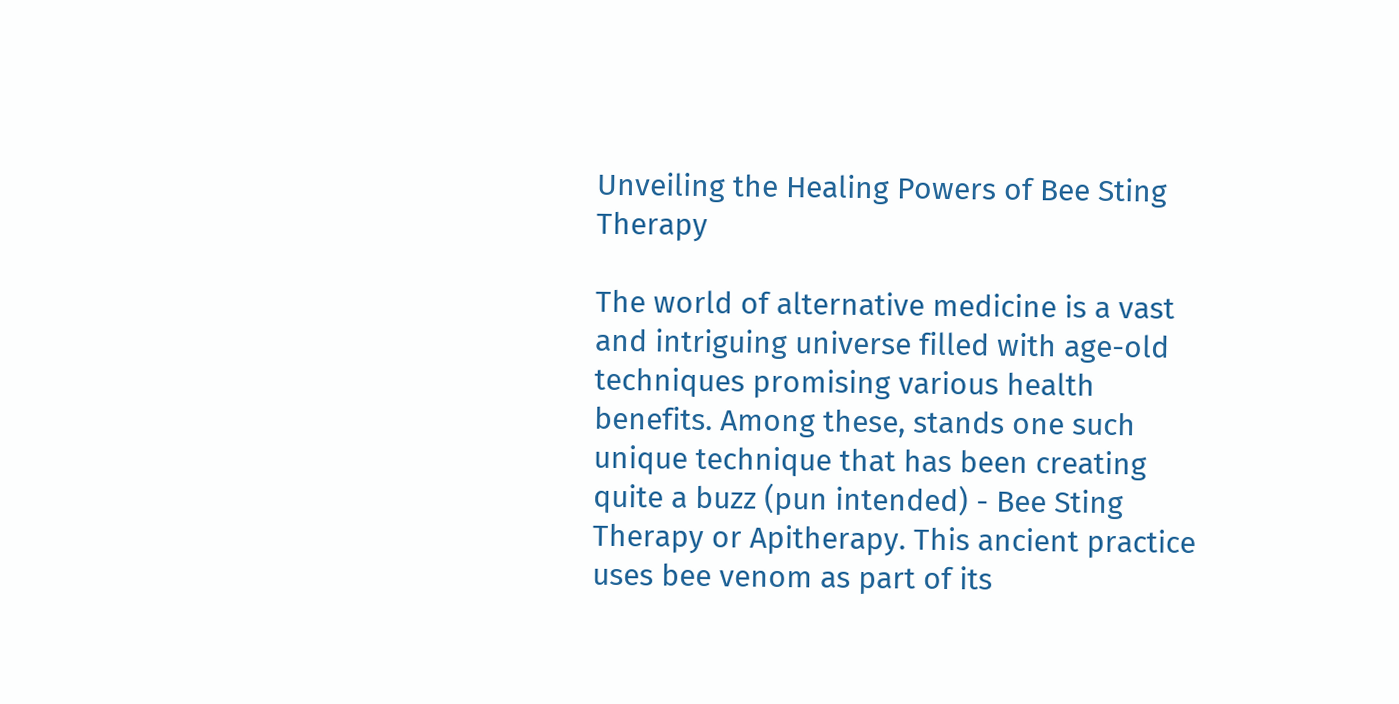Unveiling the Healing Powers of Bee Sting Therapy

The world of alternative medicine is a vast and intriguing universe filled with age-old techniques promising various health benefits. Among these, stands one such unique technique that has been creating quite a buzz (pun intended) - Bee Sting Therapy or Apitherapy. This ancient practice uses bee venom as part of its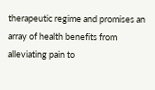therapeutic regime and promises an array of health benefits from alleviating pain to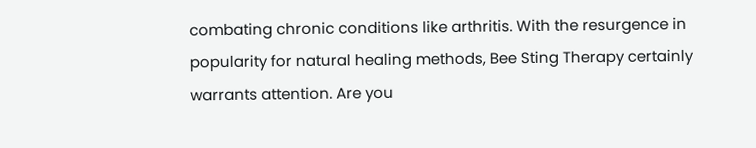combating chronic conditions like arthritis. With the resurgence in popularity for natural healing methods, Bee Sting Therapy certainly warrants attention. Are you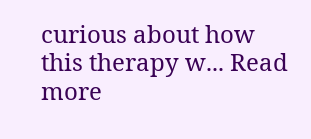curious about how this therapy w... Read more